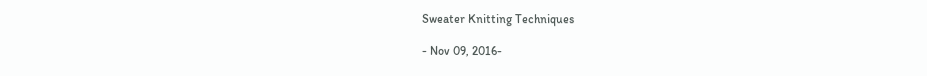Sweater Knitting Techniques

- Nov 09, 2016-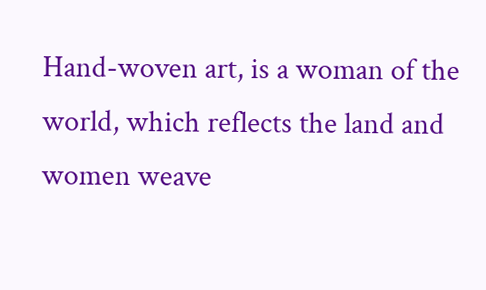Hand-woven art, is a woman of the world, which reflects the land and women weave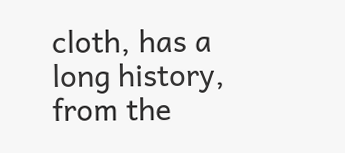cloth, has a long history, from the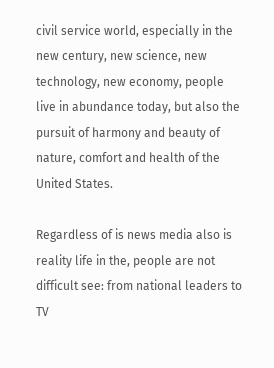civil service world, especially in the new century, new science, new technology, new economy, people live in abundance today, but also the pursuit of harmony and beauty of nature, comfort and health of the United States.

Regardless of is news media also is reality life in the, people are not difficult see: from national leaders to TV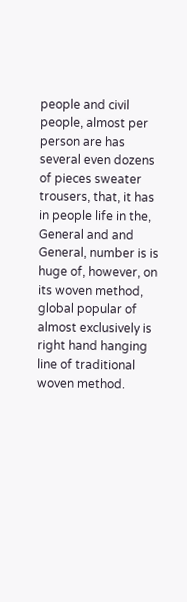people and civil people, almost per person are has several even dozens of pieces sweater trousers, that, it has in people life in the, General and and General, number is is huge of, however, on its woven method, global popular of almost exclusively is right hand hanging line of traditional woven method.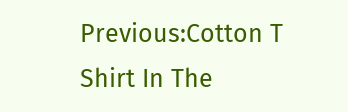Previous:Cotton T Shirt In The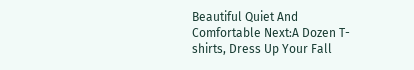Beautiful Quiet And Comfortable Next:A Dozen T-shirts, Dress Up Your Fall